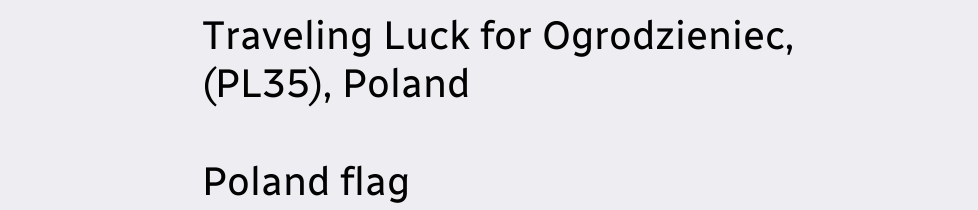Traveling Luck for Ogrodzieniec, (PL35), Poland

Poland flag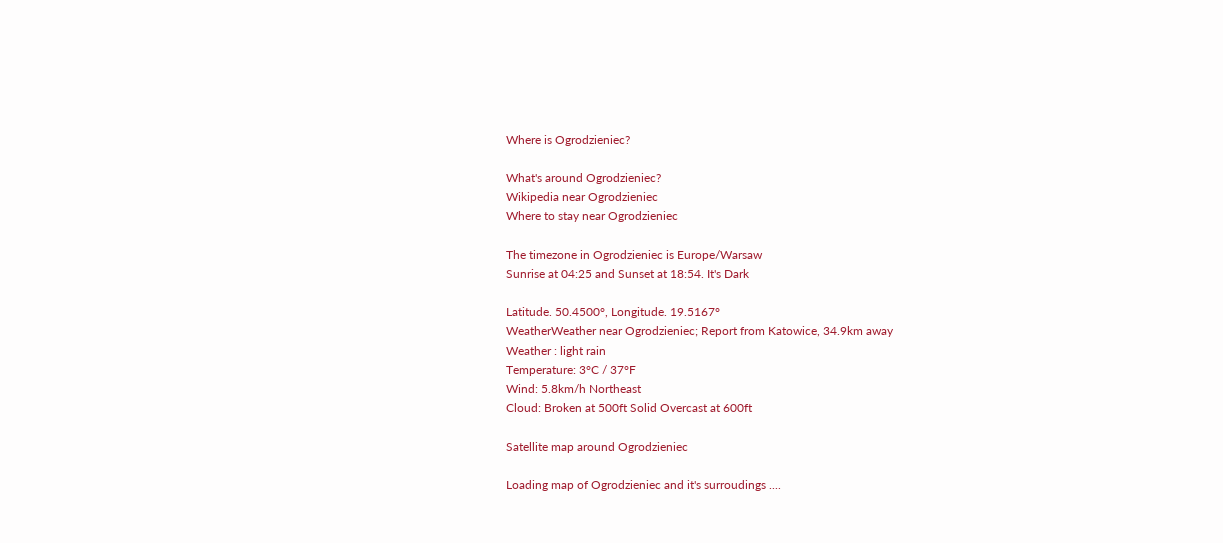Where is Ogrodzieniec?

What's around Ogrodzieniec?
Wikipedia near Ogrodzieniec
Where to stay near Ogrodzieniec

The timezone in Ogrodzieniec is Europe/Warsaw
Sunrise at 04:25 and Sunset at 18:54. It's Dark

Latitude. 50.4500°, Longitude. 19.5167°
WeatherWeather near Ogrodzieniec; Report from Katowice, 34.9km away
Weather : light rain
Temperature: 3°C / 37°F
Wind: 5.8km/h Northeast
Cloud: Broken at 500ft Solid Overcast at 600ft

Satellite map around Ogrodzieniec

Loading map of Ogrodzieniec and it's surroudings ....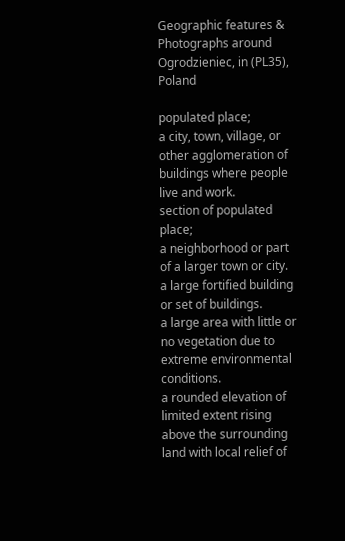Geographic features & Photographs around Ogrodzieniec, in (PL35), Poland

populated place;
a city, town, village, or other agglomeration of buildings where people live and work.
section of populated place;
a neighborhood or part of a larger town or city.
a large fortified building or set of buildings.
a large area with little or no vegetation due to extreme environmental conditions.
a rounded elevation of limited extent rising above the surrounding land with local relief of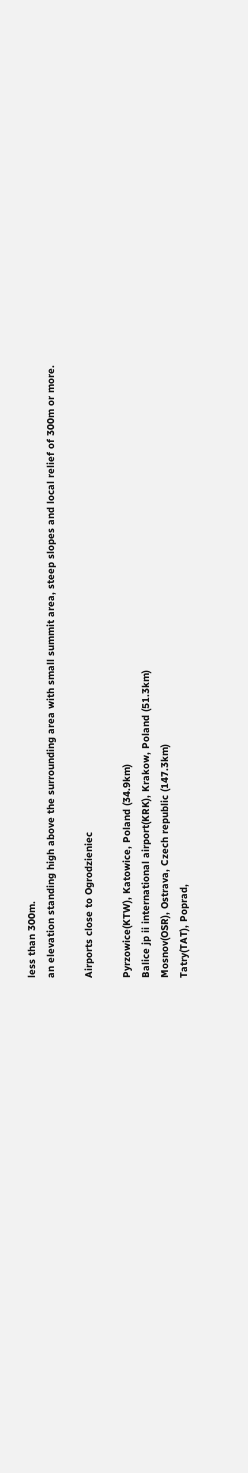less than 300m.
an elevation standing high above the surrounding area with small summit area, steep slopes and local relief of 300m or more.

Airports close to Ogrodzieniec

Pyrzowice(KTW), Katowice, Poland (34.9km)
Balice jp ii international airport(KRK), Krakow, Poland (51.3km)
Mosnov(OSR), Ostrava, Czech republic (147.3km)
Tatry(TAT), Poprad,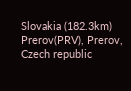Slovakia (182.3km)
Prerov(PRV), Prerov, Czech republic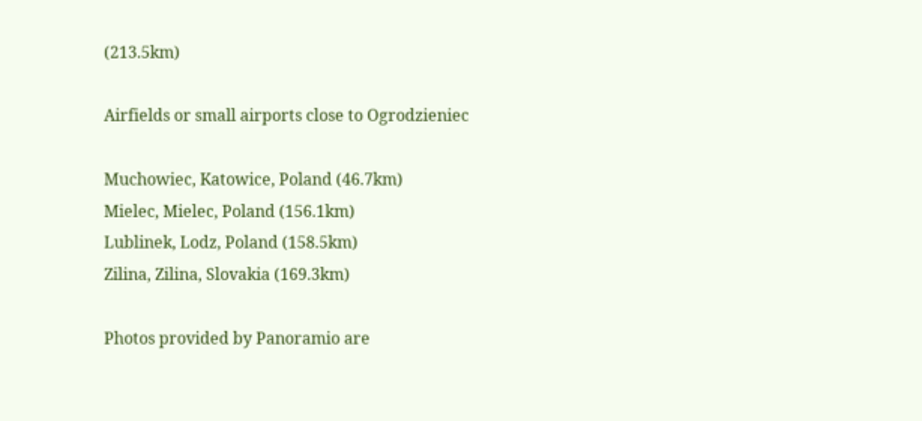(213.5km)

Airfields or small airports close to Ogrodzieniec

Muchowiec, Katowice, Poland (46.7km)
Mielec, Mielec, Poland (156.1km)
Lublinek, Lodz, Poland (158.5km)
Zilina, Zilina, Slovakia (169.3km)

Photos provided by Panoramio are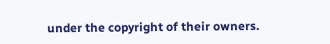under the copyright of their owners.